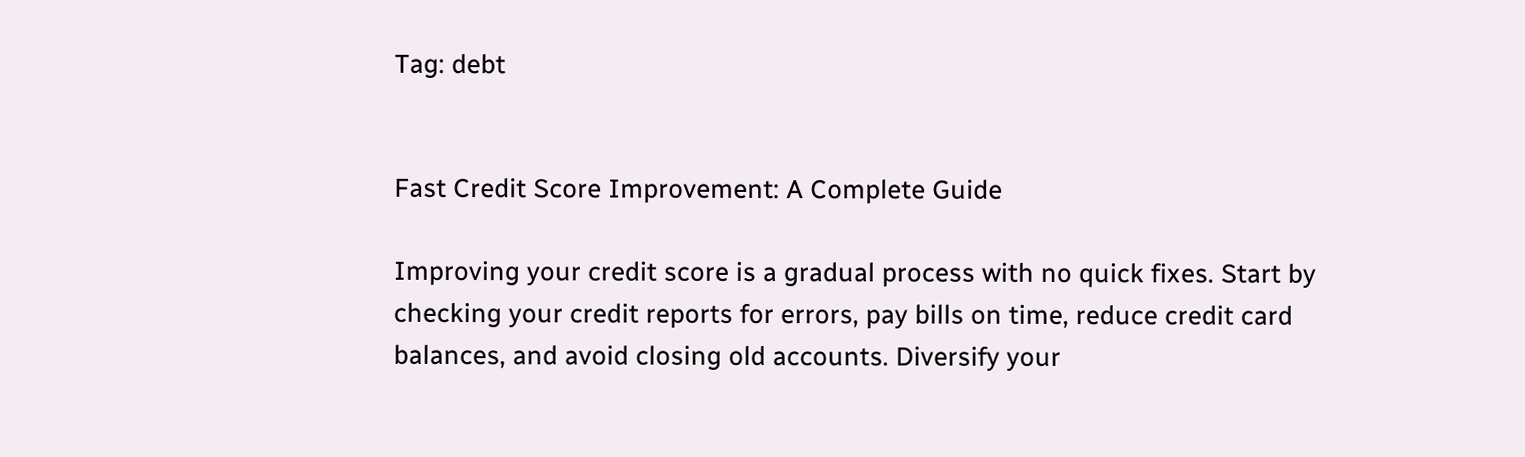Tag: debt


Fast Credit Score Improvement: A Complete Guide

Improving your credit score is a gradual process with no quick fixes. Start by checking your credit reports for errors, pay bills on time, reduce credit card balances, and avoid closing old accounts. Diversify your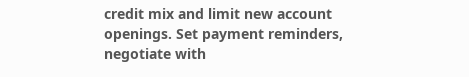credit mix and limit new account openings. Set payment reminders, negotiate with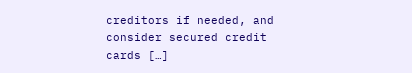creditors if needed, and consider secured credit cards […]